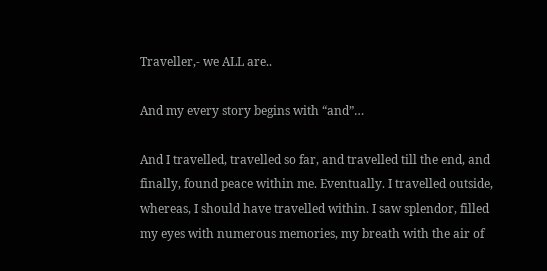Traveller,- we ALL are..

And my every story begins with “and”…

And I travelled, travelled so far, and travelled till the end, and finally, found peace within me. Eventually. I travelled outside, whereas, I should have travelled within. I saw splendor, filled my eyes with numerous memories, my breath with the air of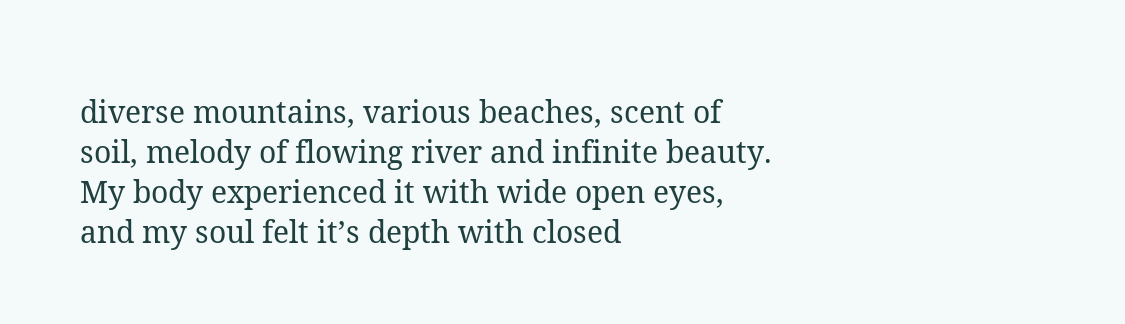diverse mountains, various beaches, scent of soil, melody of flowing river and infinite beauty. My body experienced it with wide open eyes, and my soul felt it’s depth with closed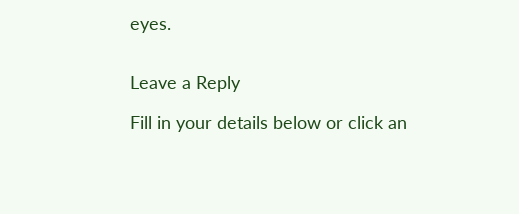eyes.


Leave a Reply

Fill in your details below or click an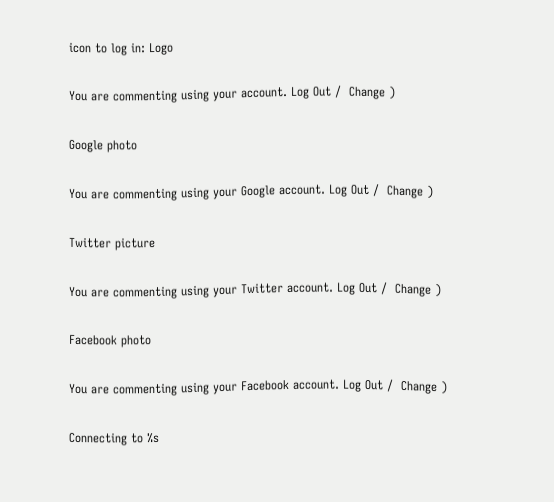icon to log in: Logo

You are commenting using your account. Log Out /  Change )

Google photo

You are commenting using your Google account. Log Out /  Change )

Twitter picture

You are commenting using your Twitter account. Log Out /  Change )

Facebook photo

You are commenting using your Facebook account. Log Out /  Change )

Connecting to %s